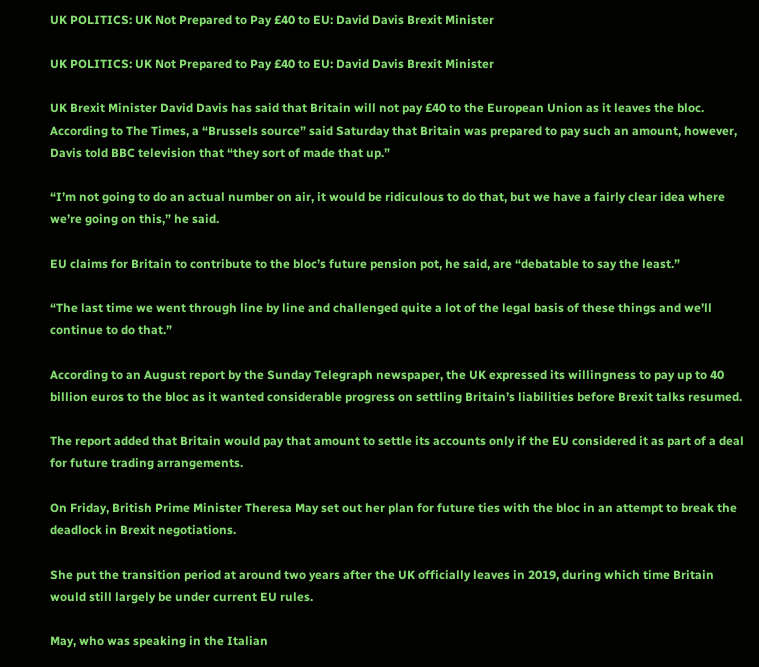UK POLITICS: UK Not Prepared to Pay £40 to EU: David Davis Brexit Minister

UK POLITICS: UK Not Prepared to Pay £40 to EU: David Davis Brexit Minister

UK Brexit Minister David Davis has said that Britain will not pay £40 to the European Union as it leaves the bloc. According to The Times, a “Brussels source” said Saturday that Britain was prepared to pay such an amount, however, Davis told BBC television that “they sort of made that up.”

“I’m not going to do an actual number on air, it would be ridiculous to do that, but we have a fairly clear idea where we’re going on this,” he said.

EU claims for Britain to contribute to the bloc’s future pension pot, he said, are “debatable to say the least.”

“The last time we went through line by line and challenged quite a lot of the legal basis of these things and we’ll continue to do that.”

According to an August report by the Sunday Telegraph newspaper, the UK expressed its willingness to pay up to 40 billion euros to the bloc as it wanted considerable progress on settling Britain’s liabilities before Brexit talks resumed.

The report added that Britain would pay that amount to settle its accounts only if the EU considered it as part of a deal for future trading arrangements.

On Friday, British Prime Minister Theresa May set out her plan for future ties with the bloc in an attempt to break the deadlock in Brexit negotiations.

She put the transition period at around two years after the UK officially leaves in 2019, during which time Britain would still largely be under current EU rules.

May, who was speaking in the Italian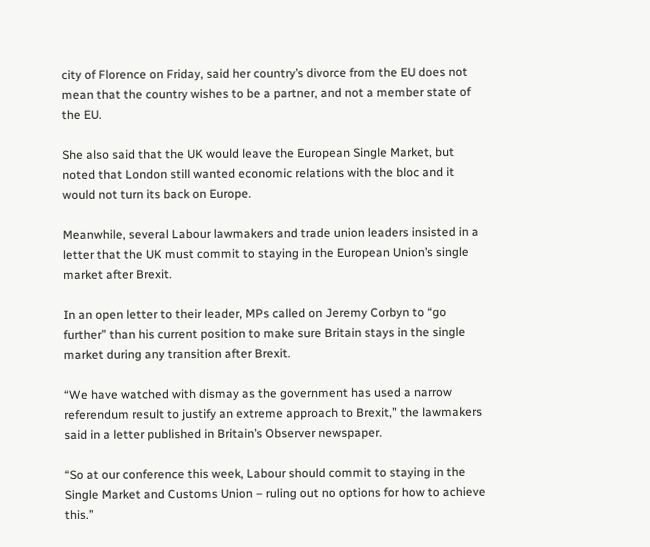city of Florence on Friday, said her country’s divorce from the EU does not mean that the country wishes to be a partner, and not a member state of the EU.

She also said that the UK would leave the European Single Market, but noted that London still wanted economic relations with the bloc and it would not turn its back on Europe.

Meanwhile, several Labour lawmakers and trade union leaders insisted in a letter that the UK must commit to staying in the European Union’s single market after Brexit.

In an open letter to their leader, MPs called on Jeremy Corbyn to “go further” than his current position to make sure Britain stays in the single market during any transition after Brexit.

“We have watched with dismay as the government has used a narrow referendum result to justify an extreme approach to Brexit,” the lawmakers said in a letter published in Britain’s Observer newspaper.

“So at our conference this week, Labour should commit to staying in the Single Market and Customs Union – ruling out no options for how to achieve this.”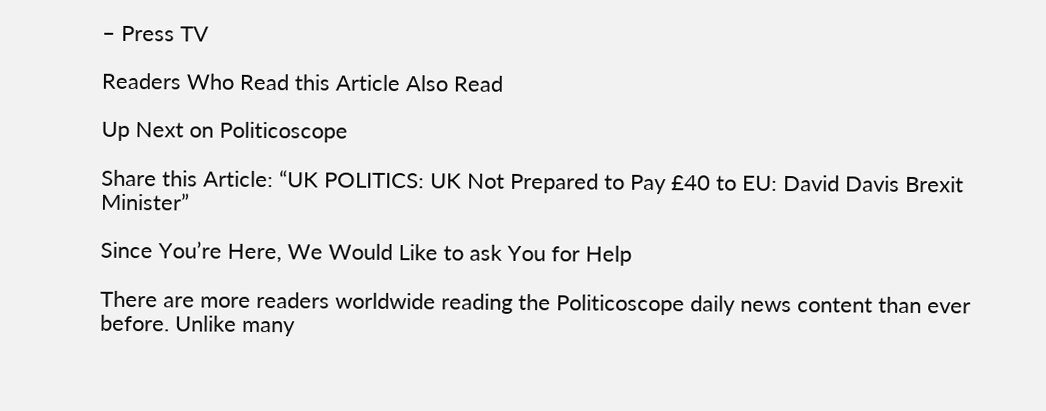– Press TV

Readers Who Read this Article Also Read

Up Next on Politicoscope

Share this Article: “UK POLITICS: UK Not Prepared to Pay £40 to EU: David Davis Brexit Minister”

Since You’re Here, We Would Like to ask You for Help

There are more readers worldwide reading the Politicoscope daily news content than ever before. Unlike many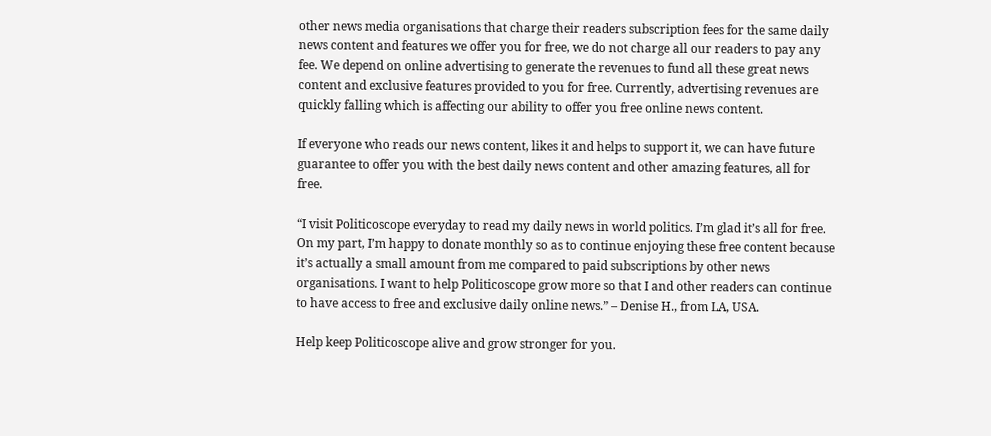other news media organisations that charge their readers subscription fees for the same daily news content and features we offer you for free, we do not charge all our readers to pay any fee. We depend on online advertising to generate the revenues to fund all these great news content and exclusive features provided to you for free. Currently, advertising revenues are quickly falling which is affecting our ability to offer you free online news content.

If everyone who reads our news content, likes it and helps to support it, we can have future guarantee to offer you with the best daily news content and other amazing features, all for free.

“I visit Politicoscope everyday to read my daily news in world politics. I’m glad it’s all for free. On my part, I’m happy to donate monthly so as to continue enjoying these free content because it’s actually a small amount from me compared to paid subscriptions by other news organisations. I want to help Politicoscope grow more so that I and other readers can continue to have access to free and exclusive daily online news.” – Denise H., from LA, USA.

Help keep Politicoscope alive and grow stronger for you.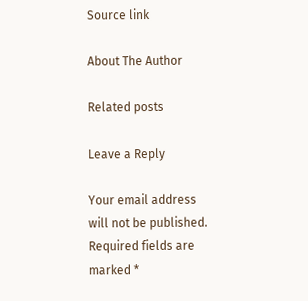Source link

About The Author

Related posts

Leave a Reply

Your email address will not be published. Required fields are marked *